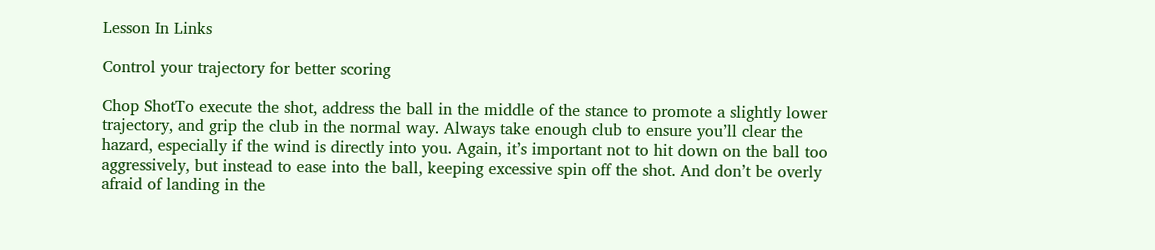Lesson In Links

Control your trajectory for better scoring

Chop ShotTo execute the shot, address the ball in the middle of the stance to promote a slightly lower trajectory, and grip the club in the normal way. Always take enough club to ensure you’ll clear the hazard, especially if the wind is directly into you. Again, it’s important not to hit down on the ball too aggressively, but instead to ease into the ball, keeping excessive spin off the shot. And don’t be overly afraid of landing in the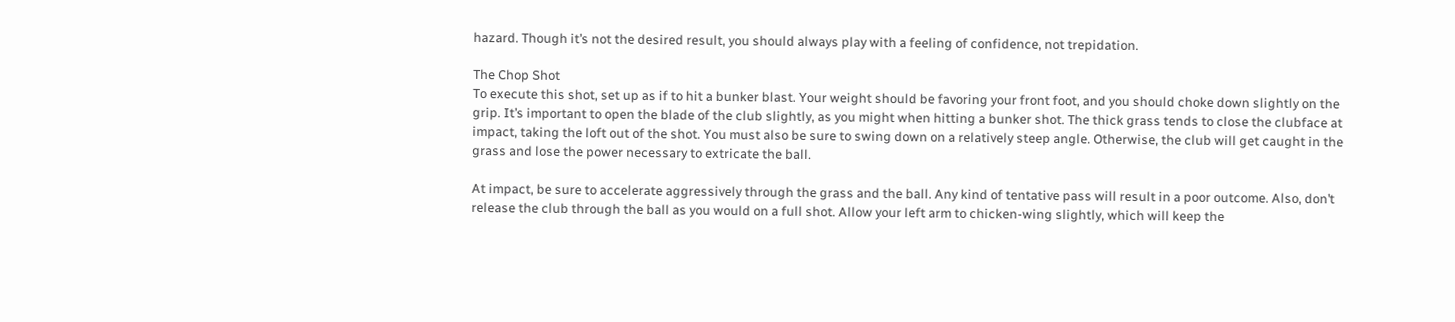hazard. Though it’s not the desired result, you should always play with a feeling of confidence, not trepidation.

The Chop Shot
To execute this shot, set up as if to hit a bunker blast. Your weight should be favoring your front foot, and you should choke down slightly on the grip. It’s important to open the blade of the club slightly, as you might when hitting a bunker shot. The thick grass tends to close the clubface at impact, taking the loft out of the shot. You must also be sure to swing down on a relatively steep angle. Otherwise, the club will get caught in the grass and lose the power necessary to extricate the ball.

At impact, be sure to accelerate aggressively through the grass and the ball. Any kind of tentative pass will result in a poor outcome. Also, don’t release the club through the ball as you would on a full shot. Allow your left arm to chicken-wing slightly, which will keep the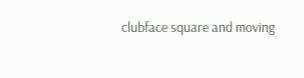clubface square and moving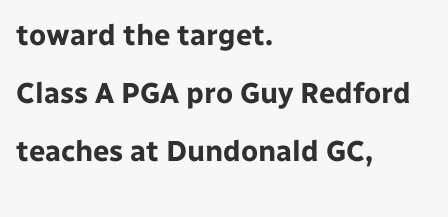toward the target.
Class A PGA pro Guy Redford teaches at Dundonald GC,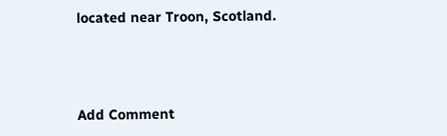located near Troon, Scotland.



Add Comment